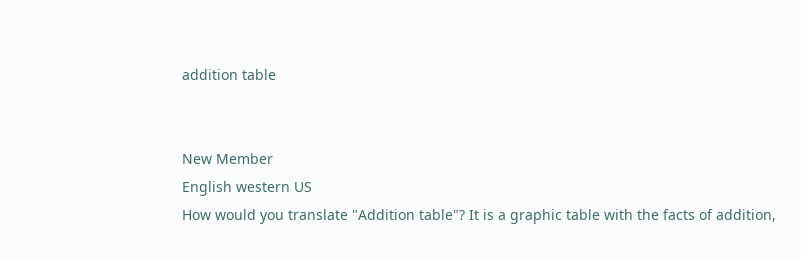addition table


New Member
English western US
How would you translate "Addition table"? It is a graphic table with the facts of addition,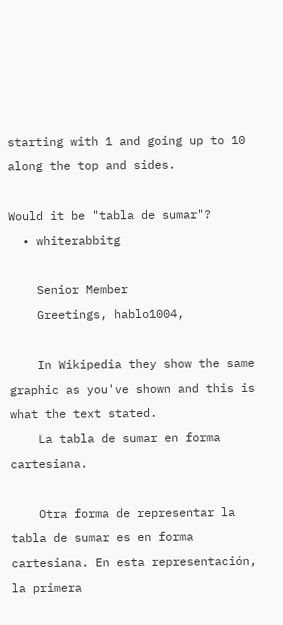starting with 1 and going up to 10 along the top and sides.

Would it be "tabla de sumar"?
  • whiterabbitg

    Senior Member
    Greetings, hablo1004,

    In Wikipedia they show the same graphic as you've shown and this is what the text stated.
    La tabla de sumar en forma cartesiana.

    Otra forma de representar la tabla de sumar es en forma cartesiana. En esta representación, la primera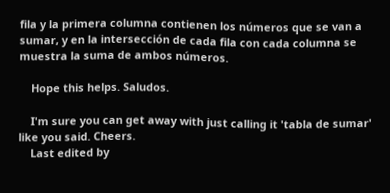fila y la primera columna contienen los números que se van a sumar, y en la intersección de cada fila con cada columna se muestra la suma de ambos números.

    Hope this helps. Saludos.

    I'm sure you can get away with just calling it 'tabla de sumar' like you said. Cheers.
    Last edited by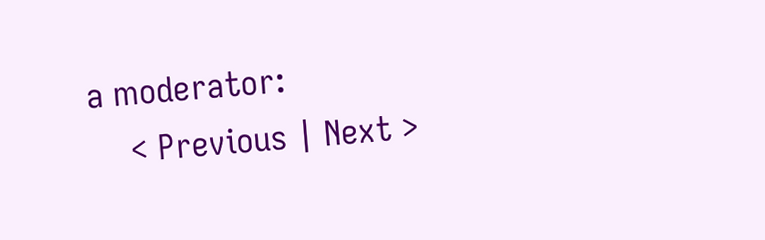a moderator:
    < Previous | Next >